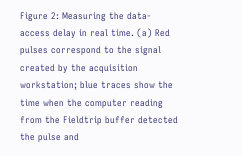Figure 2: Measuring the data-access delay in real time. (a) Red pulses correspond to the signal created by the acquisition workstation; blue traces show the time when the computer reading from the Fieldtrip buffer detected the pulse and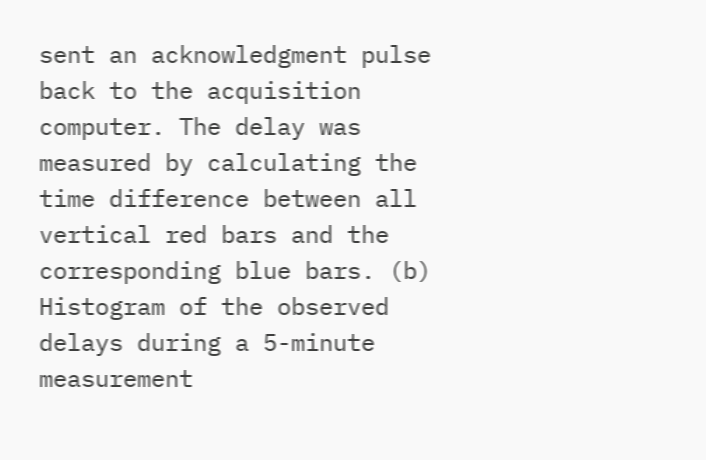sent an acknowledgment pulse back to the acquisition computer. The delay was measured by calculating the time difference between all vertical red bars and the corresponding blue bars. (b) Histogram of the observed delays during a 5-minute measurement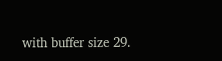with buffer size 29.